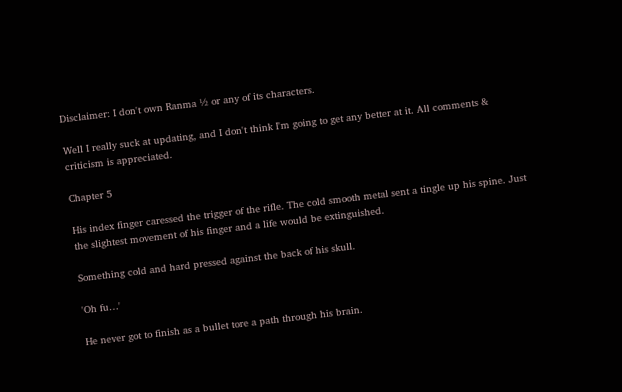Disclaimer: I don't own Ranma ½ or any of its characters.

Well I really suck at updating, and I don't think I'm going to get any better at it. All comments & criticism is appreciated.

Chapter 5

His index finger caressed the trigger of the rifle. The cold smooth metal sent a tingle up his spine. Just the slightest movement of his finger and a life would be extinguished.

Something cold and hard pressed against the back of his skull.

'Oh fu…'

He never got to finish as a bullet tore a path through his brain.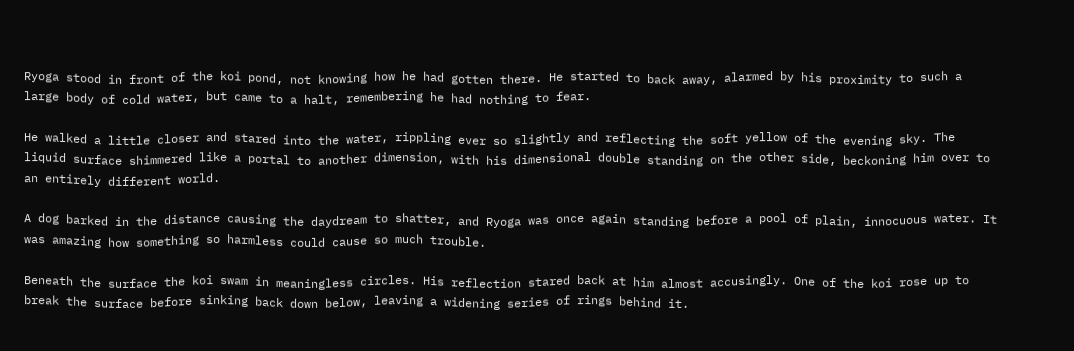Ryoga stood in front of the koi pond, not knowing how he had gotten there. He started to back away, alarmed by his proximity to such a large body of cold water, but came to a halt, remembering he had nothing to fear.

He walked a little closer and stared into the water, rippling ever so slightly and reflecting the soft yellow of the evening sky. The liquid surface shimmered like a portal to another dimension, with his dimensional double standing on the other side, beckoning him over to an entirely different world.

A dog barked in the distance causing the daydream to shatter, and Ryoga was once again standing before a pool of plain, innocuous water. It was amazing how something so harmless could cause so much trouble.

Beneath the surface the koi swam in meaningless circles. His reflection stared back at him almost accusingly. One of the koi rose up to break the surface before sinking back down below, leaving a widening series of rings behind it.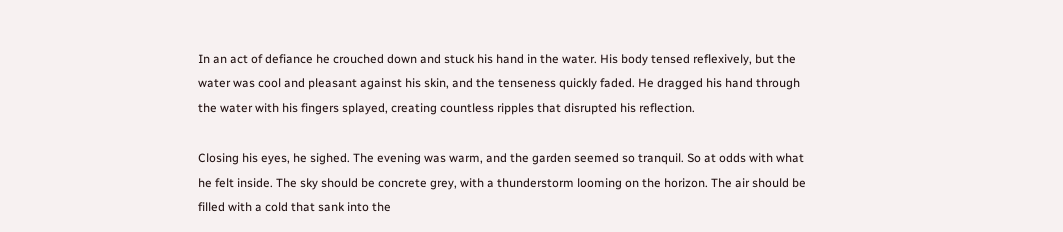In an act of defiance he crouched down and stuck his hand in the water. His body tensed reflexively, but the water was cool and pleasant against his skin, and the tenseness quickly faded. He dragged his hand through the water with his fingers splayed, creating countless ripples that disrupted his reflection.

Closing his eyes, he sighed. The evening was warm, and the garden seemed so tranquil. So at odds with what he felt inside. The sky should be concrete grey, with a thunderstorm looming on the horizon. The air should be filled with a cold that sank into the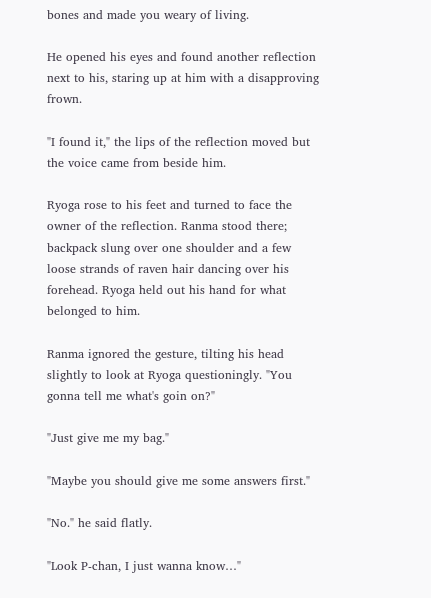bones and made you weary of living.

He opened his eyes and found another reflection next to his, staring up at him with a disapproving frown.

"I found it," the lips of the reflection moved but the voice came from beside him.

Ryoga rose to his feet and turned to face the owner of the reflection. Ranma stood there; backpack slung over one shoulder and a few loose strands of raven hair dancing over his forehead. Ryoga held out his hand for what belonged to him.

Ranma ignored the gesture, tilting his head slightly to look at Ryoga questioningly. "You gonna tell me what's goin on?"

"Just give me my bag."

"Maybe you should give me some answers first."

"No." he said flatly.

"Look P-chan, I just wanna know…"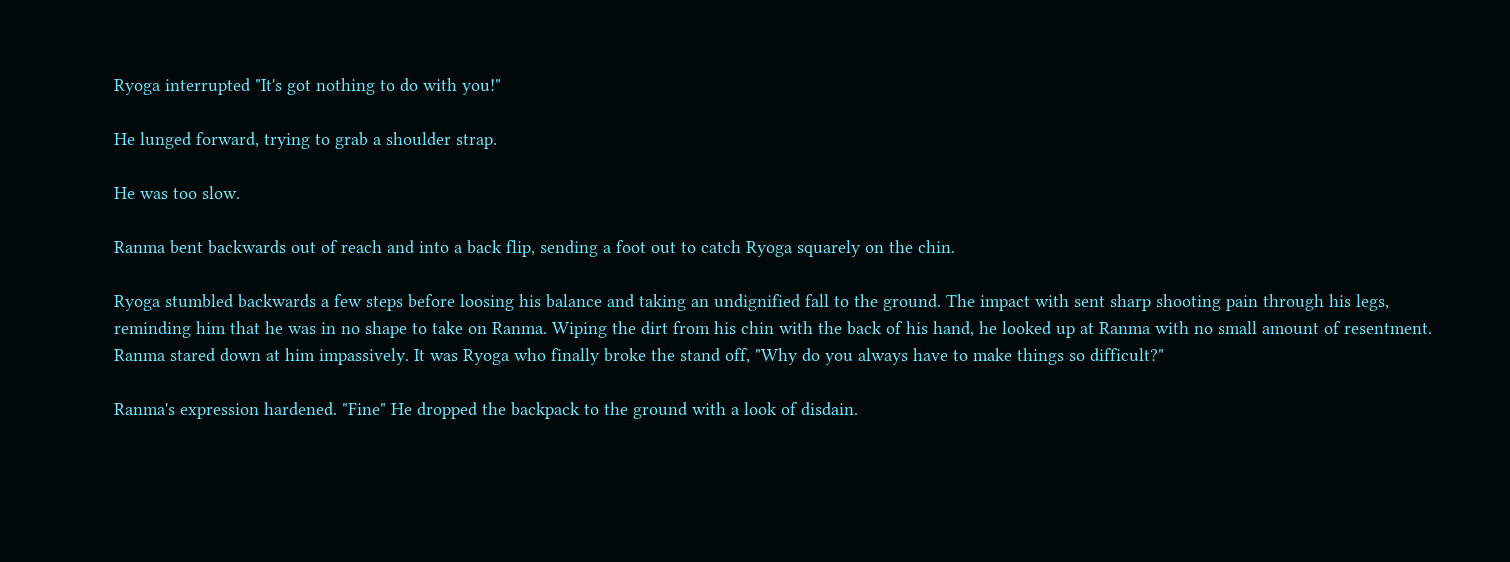Ryoga interrupted "It's got nothing to do with you!"

He lunged forward, trying to grab a shoulder strap.

He was too slow.

Ranma bent backwards out of reach and into a back flip, sending a foot out to catch Ryoga squarely on the chin.

Ryoga stumbled backwards a few steps before loosing his balance and taking an undignified fall to the ground. The impact with sent sharp shooting pain through his legs, reminding him that he was in no shape to take on Ranma. Wiping the dirt from his chin with the back of his hand, he looked up at Ranma with no small amount of resentment. Ranma stared down at him impassively. It was Ryoga who finally broke the stand off, "Why do you always have to make things so difficult?"

Ranma's expression hardened. "Fine" He dropped the backpack to the ground with a look of disdain.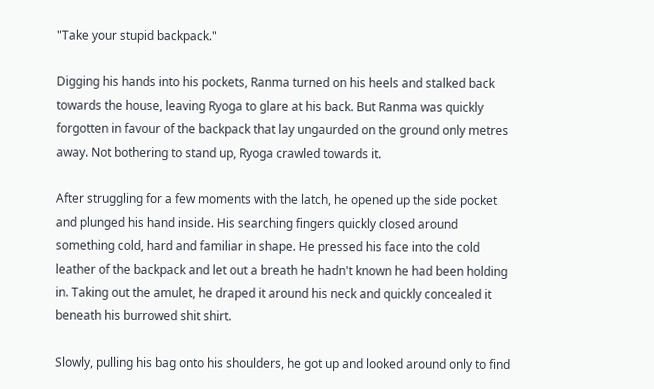"Take your stupid backpack."

Digging his hands into his pockets, Ranma turned on his heels and stalked back towards the house, leaving Ryoga to glare at his back. But Ranma was quickly forgotten in favour of the backpack that lay ungaurded on the ground only metres away. Not bothering to stand up, Ryoga crawled towards it.

After struggling for a few moments with the latch, he opened up the side pocket and plunged his hand inside. His searching fingers quickly closed around something cold, hard and familiar in shape. He pressed his face into the cold leather of the backpack and let out a breath he hadn't known he had been holding in. Taking out the amulet, he draped it around his neck and quickly concealed it beneath his burrowed shit shirt.

Slowly, pulling his bag onto his shoulders, he got up and looked around only to find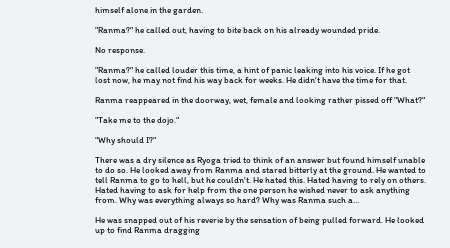himself alone in the garden.

"Ranma?" he called out, having to bite back on his already wounded pride.

No response.

"Ranma?" he called louder this time, a hint of panic leaking into his voice. If he got lost now, he may not find his way back for weeks. He didn't have the time for that.

Ranma reappeared in the doorway, wet, female and looking rather pissed off "What?"

"Take me to the dojo."

"Why should I?"

There was a dry silence as Ryoga tried to think of an answer but found himself unable to do so. He looked away from Ranma and stared bitterly at the ground. He wanted to tell Ranma to go to hell, but he couldn't. He hated this. Hated having to rely on others. Hated having to ask for help from the one person he wished never to ask anything from. Why was everything always so hard? Why was Ranma such a…

He was snapped out of his reverie by the sensation of being pulled forward. He looked up to find Ranma dragging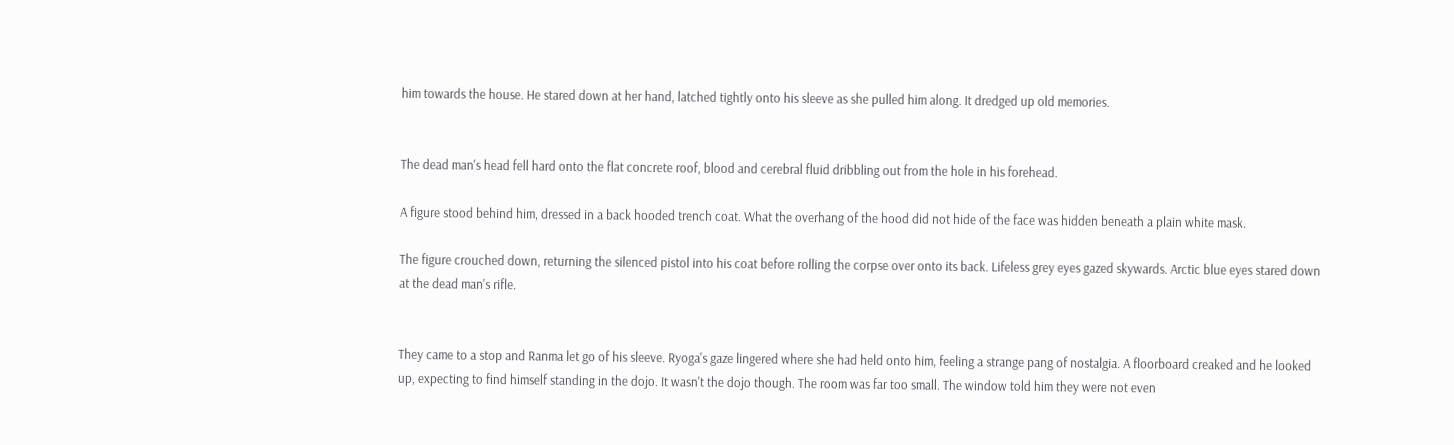him towards the house. He stared down at her hand, latched tightly onto his sleeve as she pulled him along. It dredged up old memories.


The dead man's head fell hard onto the flat concrete roof, blood and cerebral fluid dribbling out from the hole in his forehead.

A figure stood behind him, dressed in a back hooded trench coat. What the overhang of the hood did not hide of the face was hidden beneath a plain white mask.

The figure crouched down, returning the silenced pistol into his coat before rolling the corpse over onto its back. Lifeless grey eyes gazed skywards. Arctic blue eyes stared down at the dead man's rifle.


They came to a stop and Ranma let go of his sleeve. Ryoga's gaze lingered where she had held onto him, feeling a strange pang of nostalgia. A floorboard creaked and he looked up, expecting to find himself standing in the dojo. It wasn't the dojo though. The room was far too small. The window told him they were not even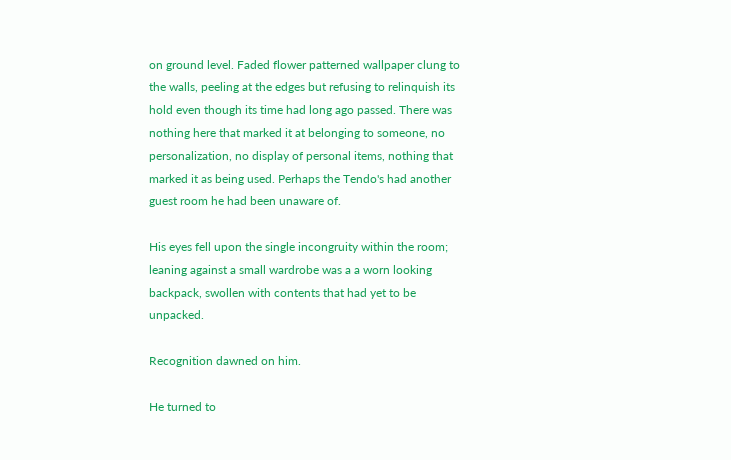on ground level. Faded flower patterned wallpaper clung to the walls, peeling at the edges but refusing to relinquish its hold even though its time had long ago passed. There was nothing here that marked it at belonging to someone, no personalization, no display of personal items, nothing that marked it as being used. Perhaps the Tendo's had another guest room he had been unaware of.

His eyes fell upon the single incongruity within the room; leaning against a small wardrobe was a a worn looking backpack, swollen with contents that had yet to be unpacked.

Recognition dawned on him.

He turned to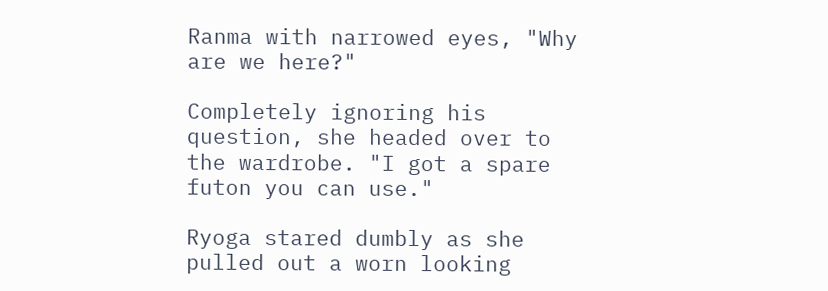Ranma with narrowed eyes, "Why are we here?"

Completely ignoring his question, she headed over to the wardrobe. "I got a spare futon you can use."

Ryoga stared dumbly as she pulled out a worn looking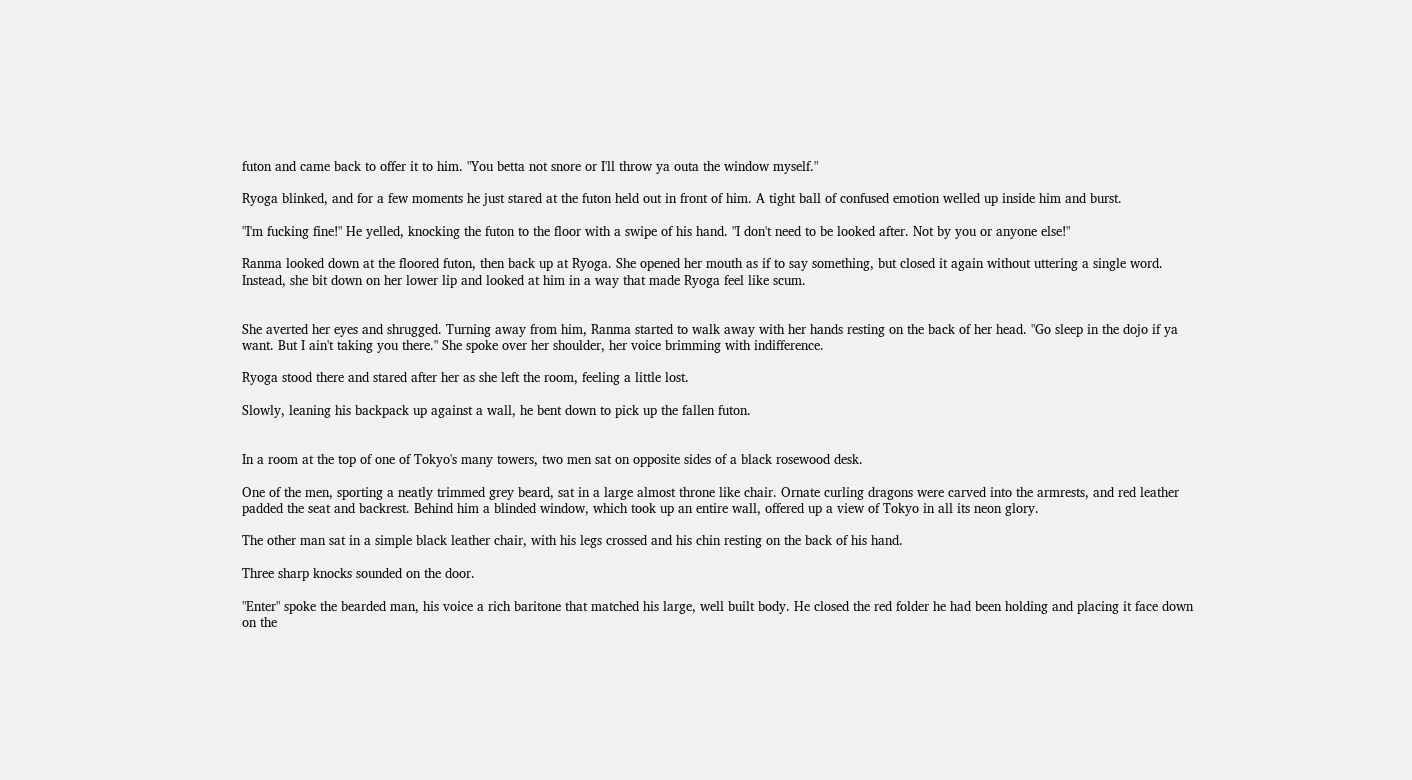futon and came back to offer it to him. "You betta not snore or I'll throw ya outa the window myself."

Ryoga blinked, and for a few moments he just stared at the futon held out in front of him. A tight ball of confused emotion welled up inside him and burst.

"I'm fucking fine!" He yelled, knocking the futon to the floor with a swipe of his hand. "I don't need to be looked after. Not by you or anyone else!"

Ranma looked down at the floored futon, then back up at Ryoga. She opened her mouth as if to say something, but closed it again without uttering a single word. Instead, she bit down on her lower lip and looked at him in a way that made Ryoga feel like scum.


She averted her eyes and shrugged. Turning away from him, Ranma started to walk away with her hands resting on the back of her head. "Go sleep in the dojo if ya want. But I ain't taking you there." She spoke over her shoulder, her voice brimming with indifference.

Ryoga stood there and stared after her as she left the room, feeling a little lost.

Slowly, leaning his backpack up against a wall, he bent down to pick up the fallen futon.


In a room at the top of one of Tokyo's many towers, two men sat on opposite sides of a black rosewood desk.

One of the men, sporting a neatly trimmed grey beard, sat in a large almost throne like chair. Ornate curling dragons were carved into the armrests, and red leather padded the seat and backrest. Behind him a blinded window, which took up an entire wall, offered up a view of Tokyo in all its neon glory.

The other man sat in a simple black leather chair, with his legs crossed and his chin resting on the back of his hand.

Three sharp knocks sounded on the door.

"Enter" spoke the bearded man, his voice a rich baritone that matched his large, well built body. He closed the red folder he had been holding and placing it face down on the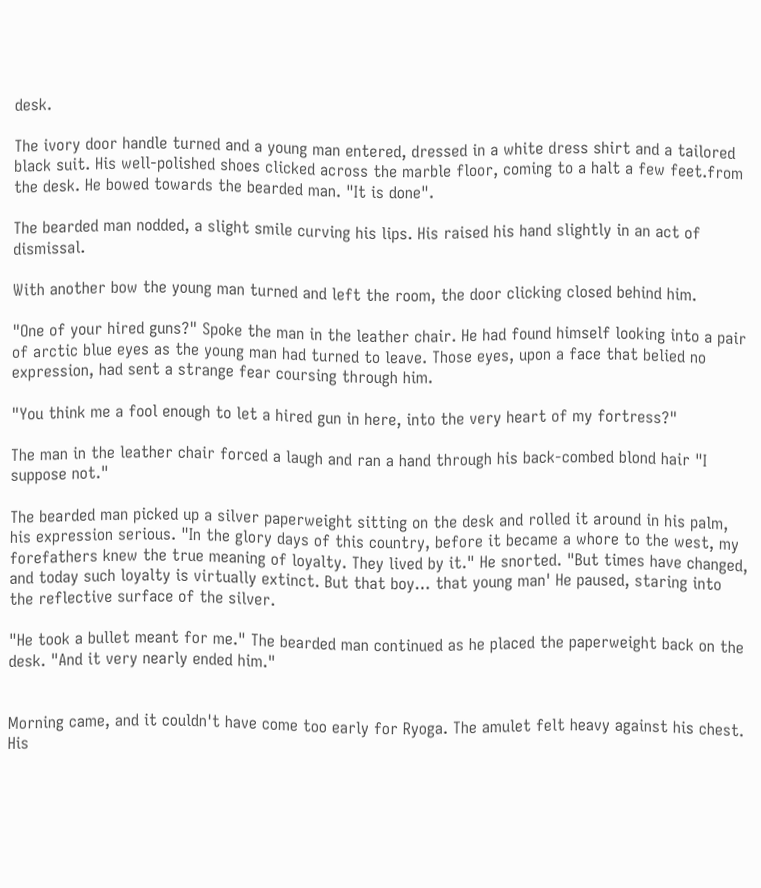desk.

The ivory door handle turned and a young man entered, dressed in a white dress shirt and a tailored black suit. His well-polished shoes clicked across the marble floor, coming to a halt a few feet.from the desk. He bowed towards the bearded man. "It is done".

The bearded man nodded, a slight smile curving his lips. His raised his hand slightly in an act of dismissal.

With another bow the young man turned and left the room, the door clicking closed behind him.

"One of your hired guns?" Spoke the man in the leather chair. He had found himself looking into a pair of arctic blue eyes as the young man had turned to leave. Those eyes, upon a face that belied no expression, had sent a strange fear coursing through him.

"You think me a fool enough to let a hired gun in here, into the very heart of my fortress?"

The man in the leather chair forced a laugh and ran a hand through his back-combed blond hair "I suppose not."

The bearded man picked up a silver paperweight sitting on the desk and rolled it around in his palm, his expression serious. "In the glory days of this country, before it became a whore to the west, my forefathers knew the true meaning of loyalty. They lived by it." He snorted. "But times have changed, and today such loyalty is virtually extinct. But that boy… that young man' He paused, staring into the reflective surface of the silver.

"He took a bullet meant for me." The bearded man continued as he placed the paperweight back on the desk. "And it very nearly ended him."


Morning came, and it couldn't have come too early for Ryoga. The amulet felt heavy against his chest. His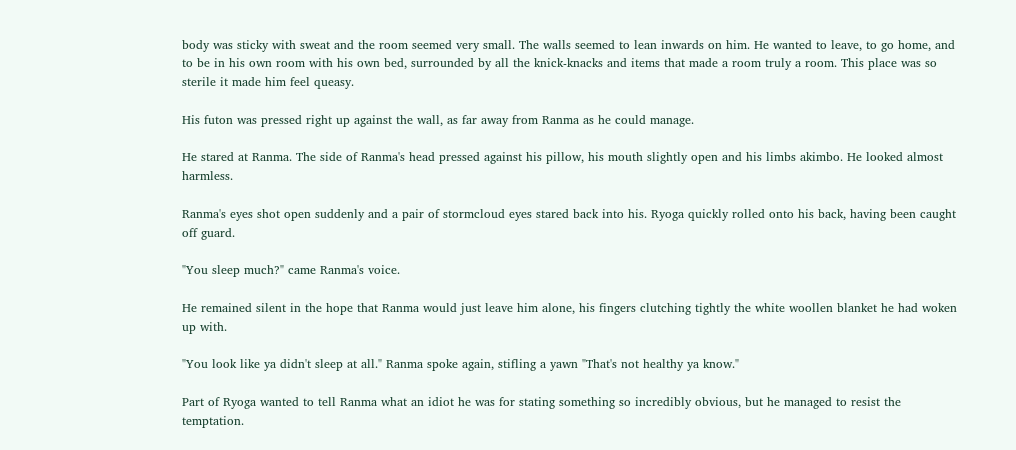body was sticky with sweat and the room seemed very small. The walls seemed to lean inwards on him. He wanted to leave, to go home, and to be in his own room with his own bed, surrounded by all the knick-knacks and items that made a room truly a room. This place was so sterile it made him feel queasy.

His futon was pressed right up against the wall, as far away from Ranma as he could manage.

He stared at Ranma. The side of Ranma's head pressed against his pillow, his mouth slightly open and his limbs akimbo. He looked almost harmless.

Ranma's eyes shot open suddenly and a pair of stormcloud eyes stared back into his. Ryoga quickly rolled onto his back, having been caught off guard.

"You sleep much?" came Ranma's voice.

He remained silent in the hope that Ranma would just leave him alone, his fingers clutching tightly the white woollen blanket he had woken up with.

"You look like ya didn't sleep at all." Ranma spoke again, stifling a yawn "That's not healthy ya know."

Part of Ryoga wanted to tell Ranma what an idiot he was for stating something so incredibly obvious, but he managed to resist the temptation.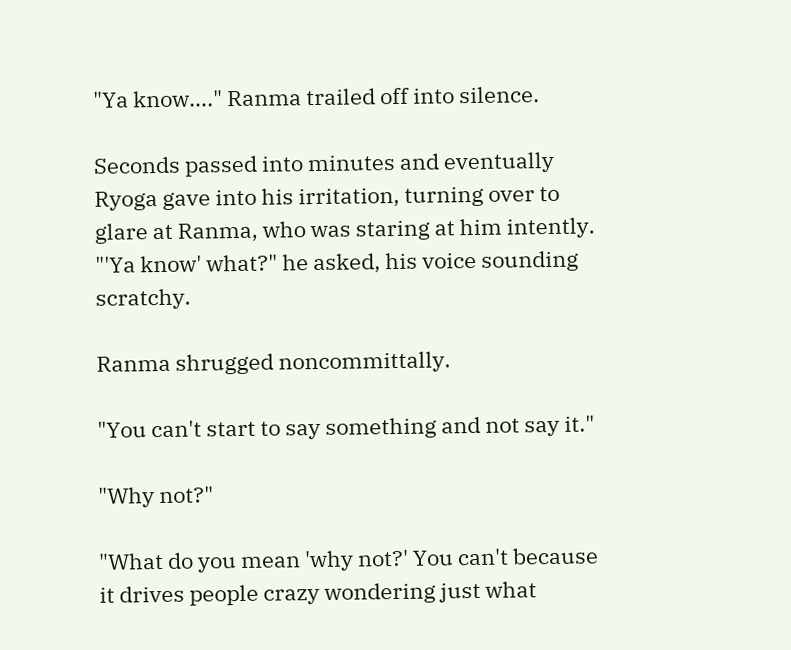"Ya know…." Ranma trailed off into silence.

Seconds passed into minutes and eventually Ryoga gave into his irritation, turning over to glare at Ranma, who was staring at him intently. "'Ya know' what?" he asked, his voice sounding scratchy.

Ranma shrugged noncommittally.

"You can't start to say something and not say it."

"Why not?"

"What do you mean 'why not?' You can't because it drives people crazy wondering just what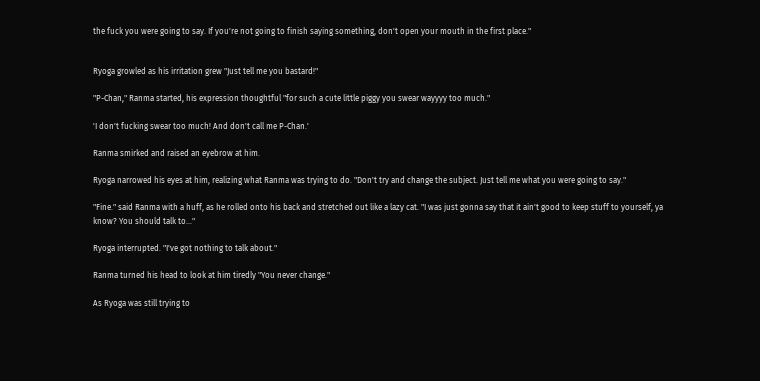the fuck you were going to say. If you're not going to finish saying something, don't open your mouth in the first place."


Ryoga growled as his irritation grew "Just tell me you bastard!"

"P-Chan," Ranma started, his expression thoughtful "for such a cute little piggy you swear wayyyy too much."

'I don't fucking swear too much! And don't call me P-Chan.'

Ranma smirked and raised an eyebrow at him.

Ryoga narrowed his eyes at him, realizing what Ranma was trying to do. "Don't try and change the subject. Just tell me what you were going to say."

"Fine." said Ranma with a huff, as he rolled onto his back and stretched out like a lazy cat. "I was just gonna say that it ain't good to keep stuff to yourself, ya know? You should talk to..."

Ryoga interrupted. "I've got nothing to talk about."

Ranma turned his head to look at him tiredly "You never change."

As Ryoga was still trying to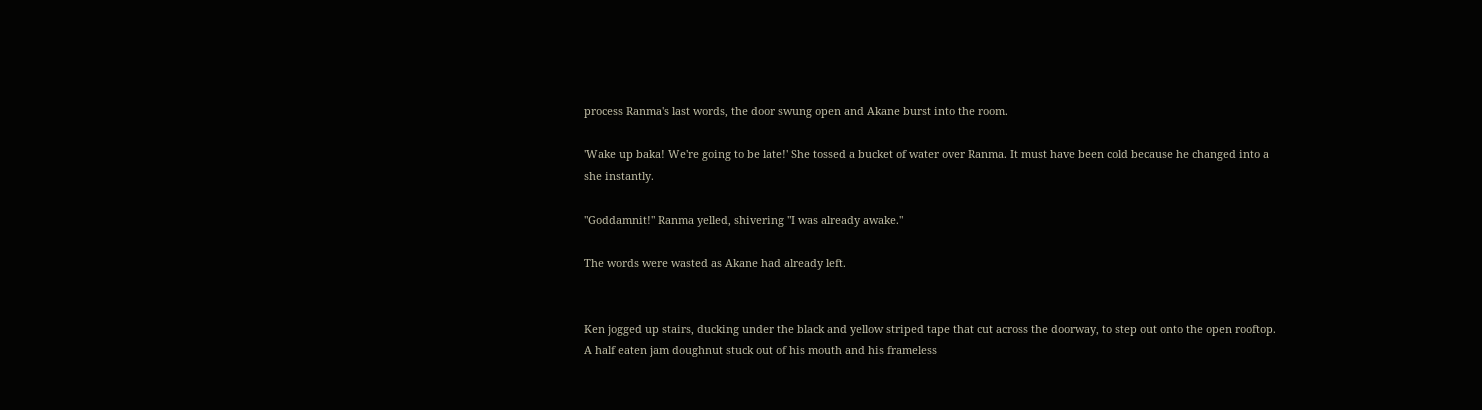process Ranma's last words, the door swung open and Akane burst into the room.

'Wake up baka! We're going to be late!' She tossed a bucket of water over Ranma. It must have been cold because he changed into a she instantly.

"Goddamnit!" Ranma yelled, shivering "I was already awake."

The words were wasted as Akane had already left.


Ken jogged up stairs, ducking under the black and yellow striped tape that cut across the doorway, to step out onto the open rooftop. A half eaten jam doughnut stuck out of his mouth and his frameless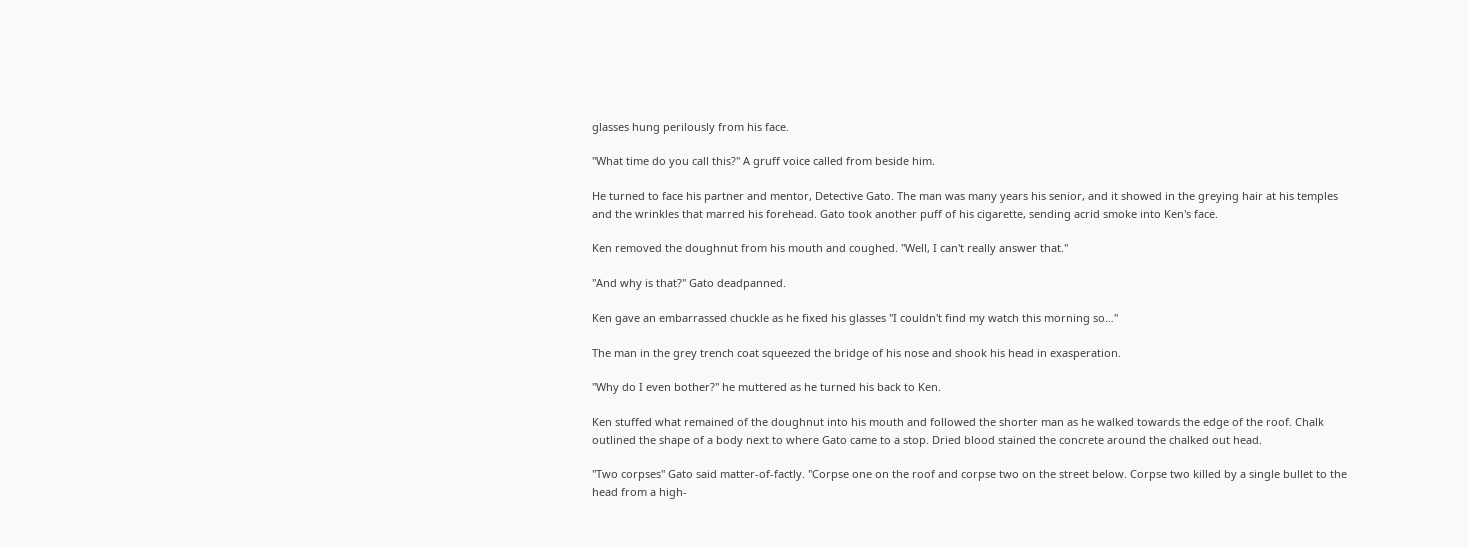glasses hung perilously from his face.

"What time do you call this?" A gruff voice called from beside him.

He turned to face his partner and mentor, Detective Gato. The man was many years his senior, and it showed in the greying hair at his temples and the wrinkles that marred his forehead. Gato took another puff of his cigarette, sending acrid smoke into Ken's face.

Ken removed the doughnut from his mouth and coughed. "Well, I can't really answer that."

"And why is that?" Gato deadpanned.

Ken gave an embarrassed chuckle as he fixed his glasses "I couldn't find my watch this morning so…"

The man in the grey trench coat squeezed the bridge of his nose and shook his head in exasperation.

"Why do I even bother?" he muttered as he turned his back to Ken.

Ken stuffed what remained of the doughnut into his mouth and followed the shorter man as he walked towards the edge of the roof. Chalk outlined the shape of a body next to where Gato came to a stop. Dried blood stained the concrete around the chalked out head.

"Two corpses" Gato said matter-of-factly. "Corpse one on the roof and corpse two on the street below. Corpse two killed by a single bullet to the head from a high-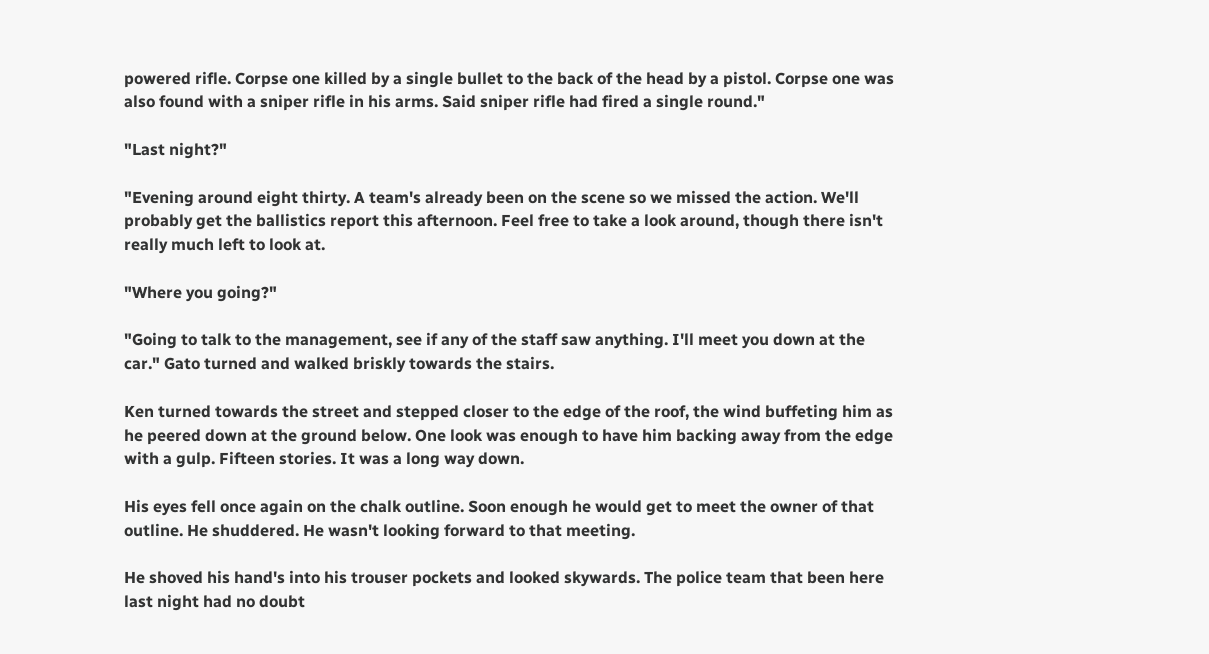powered rifle. Corpse one killed by a single bullet to the back of the head by a pistol. Corpse one was also found with a sniper rifle in his arms. Said sniper rifle had fired a single round."

"Last night?"

"Evening around eight thirty. A team's already been on the scene so we missed the action. We'll probably get the ballistics report this afternoon. Feel free to take a look around, though there isn't really much left to look at.

"Where you going?"

"Going to talk to the management, see if any of the staff saw anything. I'll meet you down at the car." Gato turned and walked briskly towards the stairs.

Ken turned towards the street and stepped closer to the edge of the roof, the wind buffeting him as he peered down at the ground below. One look was enough to have him backing away from the edge with a gulp. Fifteen stories. It was a long way down.

His eyes fell once again on the chalk outline. Soon enough he would get to meet the owner of that outline. He shuddered. He wasn't looking forward to that meeting.

He shoved his hand's into his trouser pockets and looked skywards. The police team that been here last night had no doubt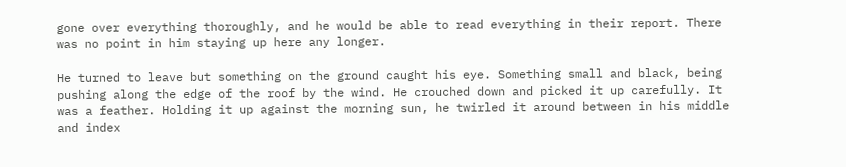gone over everything thoroughly, and he would be able to read everything in their report. There was no point in him staying up here any longer.

He turned to leave but something on the ground caught his eye. Something small and black, being pushing along the edge of the roof by the wind. He crouched down and picked it up carefully. It was a feather. Holding it up against the morning sun, he twirled it around between in his middle and index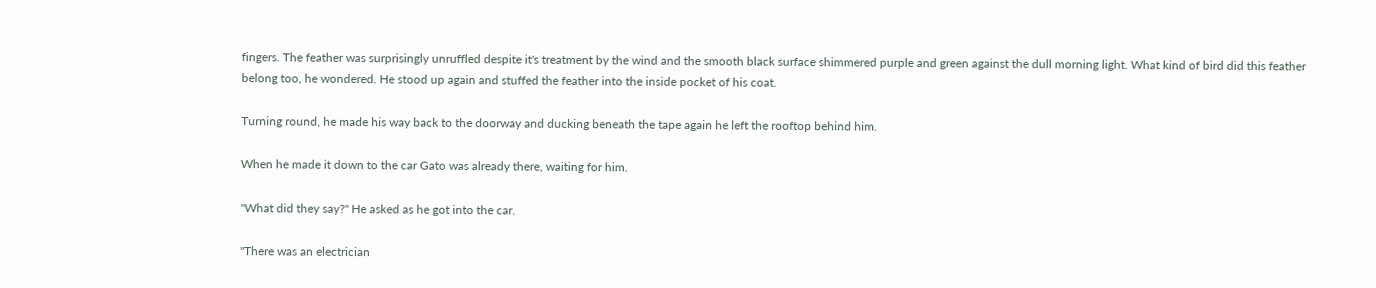fingers. The feather was surprisingly unruffled despite it's treatment by the wind and the smooth black surface shimmered purple and green against the dull morning light. What kind of bird did this feather belong too, he wondered. He stood up again and stuffed the feather into the inside pocket of his coat.

Turning round, he made his way back to the doorway and ducking beneath the tape again he left the rooftop behind him.

When he made it down to the car Gato was already there, waiting for him.

"What did they say?" He asked as he got into the car.

"There was an electrician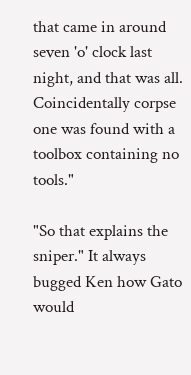that came in around seven 'o' clock last night, and that was all. Coincidentally corpse one was found with a toolbox containing no tools."

"So that explains the sniper." It always bugged Ken how Gato would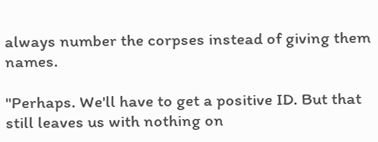always number the corpses instead of giving them names.

"Perhaps. We'll have to get a positive ID. But that still leaves us with nothing on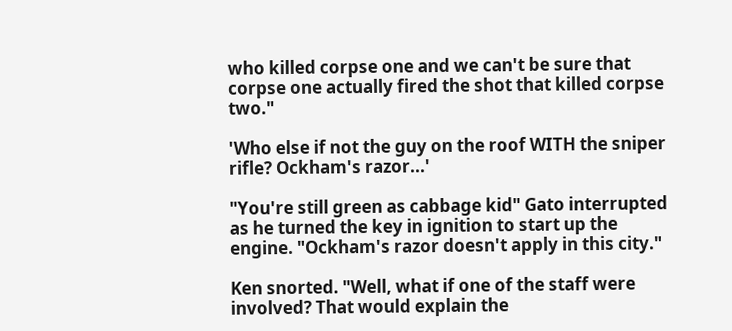who killed corpse one and we can't be sure that corpse one actually fired the shot that killed corpse two."

'Who else if not the guy on the roof WITH the sniper rifle? Ockham's razor...'

"You're still green as cabbage kid" Gato interrupted as he turned the key in ignition to start up the engine. "Ockham's razor doesn't apply in this city."

Ken snorted. "Well, what if one of the staff were involved? That would explain the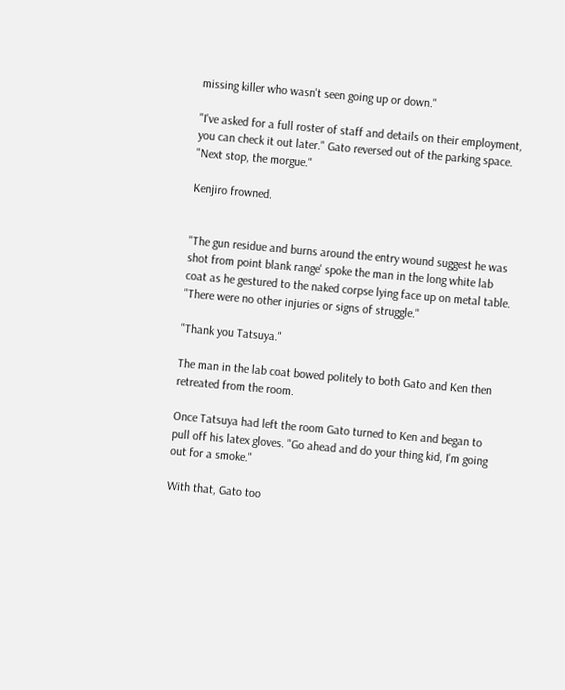missing killer who wasn't seen going up or down."

"I've asked for a full roster of staff and details on their employment, you can check it out later." Gato reversed out of the parking space. "Next stop, the morgue."

Kenjiro frowned.


"The gun residue and burns around the entry wound suggest he was shot from point blank range' spoke the man in the long white lab coat as he gestured to the naked corpse lying face up on metal table. "There were no other injuries or signs of struggle."

"Thank you Tatsuya."

The man in the lab coat bowed politely to both Gato and Ken then retreated from the room.

Once Tatsuya had left the room Gato turned to Ken and began to pull off his latex gloves. "Go ahead and do your thing kid, I'm going out for a smoke."

With that, Gato too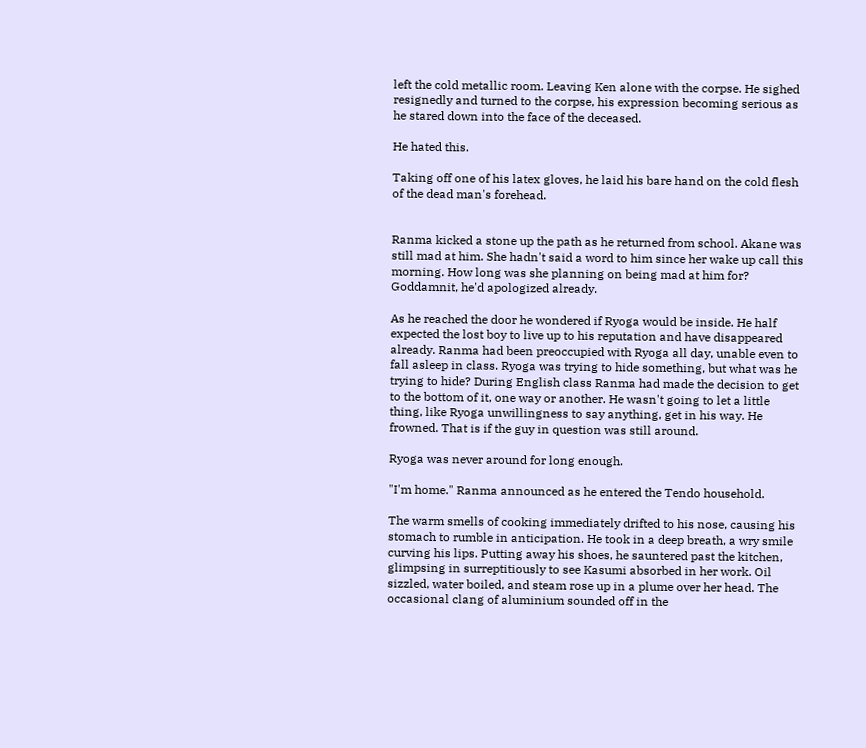left the cold metallic room. Leaving Ken alone with the corpse. He sighed resignedly and turned to the corpse, his expression becoming serious as he stared down into the face of the deceased.

He hated this.

Taking off one of his latex gloves, he laid his bare hand on the cold flesh of the dead man's forehead.


Ranma kicked a stone up the path as he returned from school. Akane was still mad at him. She hadn't said a word to him since her wake up call this morning. How long was she planning on being mad at him for? Goddamnit, he'd apologized already.

As he reached the door he wondered if Ryoga would be inside. He half expected the lost boy to live up to his reputation and have disappeared already. Ranma had been preoccupied with Ryoga all day, unable even to fall asleep in class. Ryoga was trying to hide something, but what was he trying to hide? During English class Ranma had made the decision to get to the bottom of it, one way or another. He wasn't going to let a little thing, like Ryoga unwillingness to say anything, get in his way. He frowned. That is if the guy in question was still around.

Ryoga was never around for long enough.

"I'm home." Ranma announced as he entered the Tendo household.

The warm smells of cooking immediately drifted to his nose, causing his stomach to rumble in anticipation. He took in a deep breath, a wry smile curving his lips. Putting away his shoes, he sauntered past the kitchen, glimpsing in surreptitiously to see Kasumi absorbed in her work. Oil sizzled, water boiled, and steam rose up in a plume over her head. The occasional clang of aluminium sounded off in the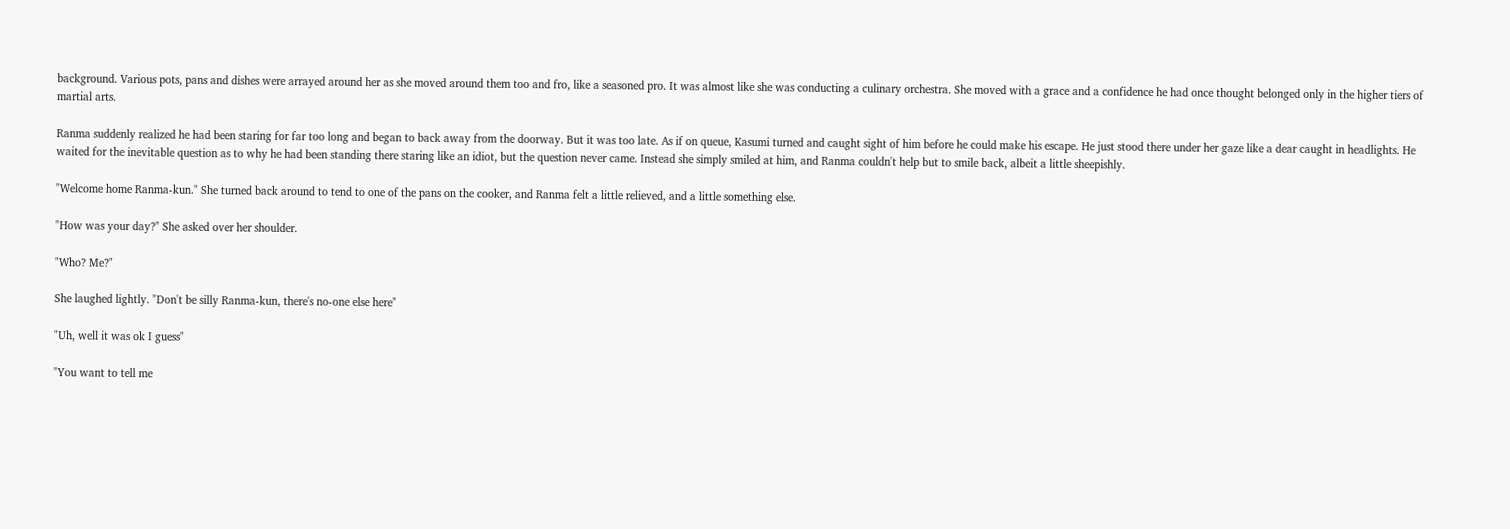background. Various pots, pans and dishes were arrayed around her as she moved around them too and fro, like a seasoned pro. It was almost like she was conducting a culinary orchestra. She moved with a grace and a confidence he had once thought belonged only in the higher tiers of martial arts.

Ranma suddenly realized he had been staring for far too long and began to back away from the doorway. But it was too late. As if on queue, Kasumi turned and caught sight of him before he could make his escape. He just stood there under her gaze like a dear caught in headlights. He waited for the inevitable question as to why he had been standing there staring like an idiot, but the question never came. Instead she simply smiled at him, and Ranma couldn't help but to smile back, albeit a little sheepishly.

"Welcome home Ranma-kun." She turned back around to tend to one of the pans on the cooker, and Ranma felt a little relieved, and a little something else.

"How was your day?" She asked over her shoulder.

"Who? Me?"

She laughed lightly. "Don't be silly Ranma-kun, there's no-one else here"

"Uh, well it was ok I guess"

"You want to tell me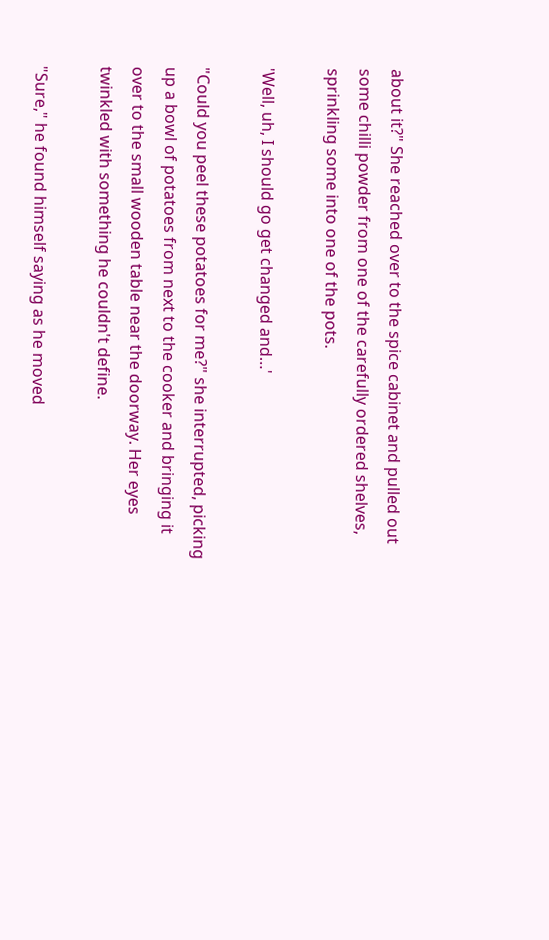about it?" She reached over to the spice cabinet and pulled out some chilli powder from one of the carefully ordered shelves, sprinkling some into one of the pots.

'Well, uh, I should go get changed and…'

"Could you peel these potatoes for me?" she interrupted, picking up a bowl of potatoes from next to the cooker and bringing it over to the small wooden table near the doorway. Her eyes twinkled with something he couldn't define.

"Sure," he found himself saying as he moved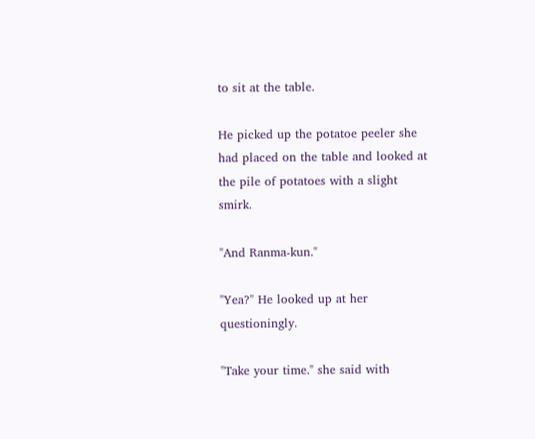to sit at the table.

He picked up the potatoe peeler she had placed on the table and looked at the pile of potatoes with a slight smirk.

"And Ranma-kun."

"Yea?" He looked up at her questioningly.

"Take your time." she said with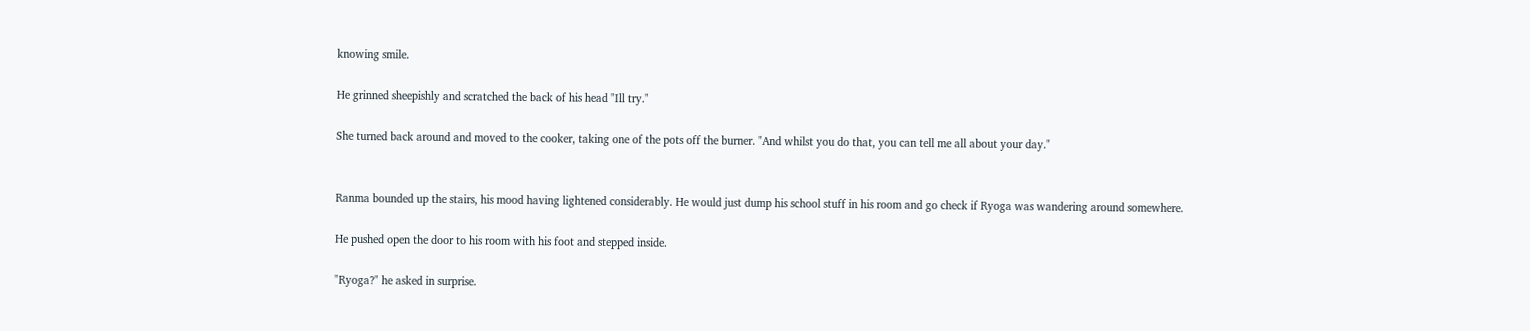knowing smile.

He grinned sheepishly and scratched the back of his head "Ill try."

She turned back around and moved to the cooker, taking one of the pots off the burner. "And whilst you do that, you can tell me all about your day."


Ranma bounded up the stairs, his mood having lightened considerably. He would just dump his school stuff in his room and go check if Ryoga was wandering around somewhere.

He pushed open the door to his room with his foot and stepped inside.

"Ryoga?" he asked in surprise.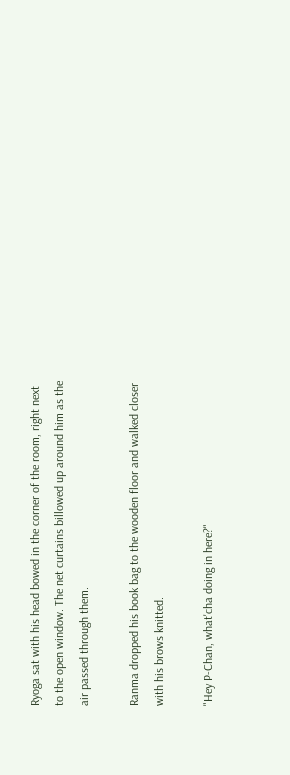Ryoga sat with his head bowed in the corner of the room, right next to the open window. The net curtains billowed up around him as the air passed through them.

Ranma dropped his book bag to the wooden floor and walked closer with his brows knitted.

"Hey P-Chan, what'cha doing in here?"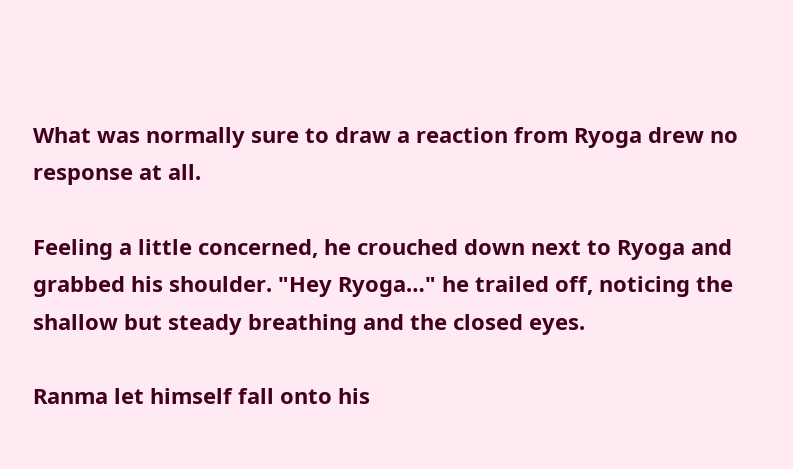What was normally sure to draw a reaction from Ryoga drew no response at all.

Feeling a little concerned, he crouched down next to Ryoga and grabbed his shoulder. "Hey Ryoga…" he trailed off, noticing the shallow but steady breathing and the closed eyes.

Ranma let himself fall onto his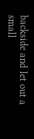backside and let out a small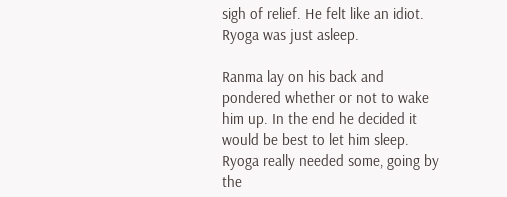sigh of relief. He felt like an idiot. Ryoga was just asleep.

Ranma lay on his back and pondered whether or not to wake him up. In the end he decided it would be best to let him sleep. Ryoga really needed some, going by the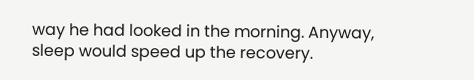way he had looked in the morning. Anyway, sleep would speed up the recovery.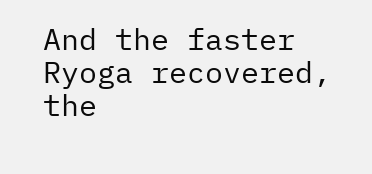And the faster Ryoga recovered, the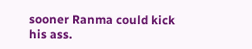sooner Ranma could kick his ass.